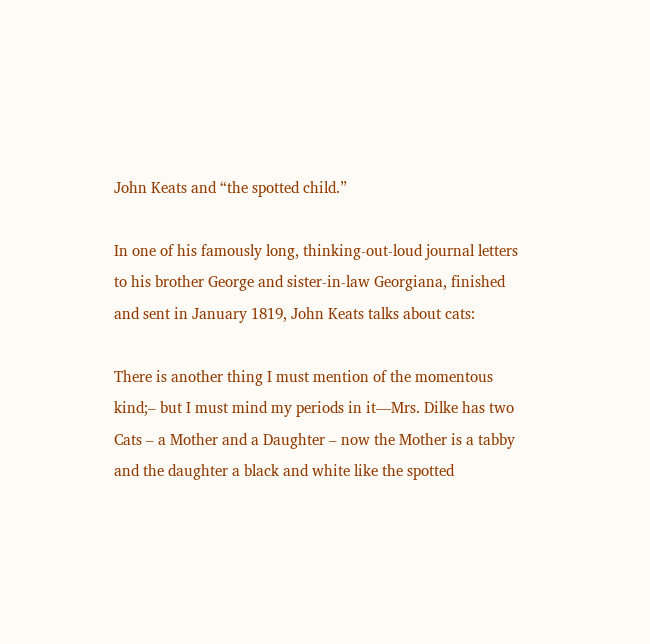John Keats and “the spotted child.”

In one of his famously long, thinking-out-loud journal letters to his brother George and sister-in-law Georgiana, finished and sent in January 1819, John Keats talks about cats:

There is another thing I must mention of the momentous kind;– but I must mind my periods in it—Mrs. Dilke has two Cats – a Mother and a Daughter – now the Mother is a tabby and the daughter a black and white like the spotted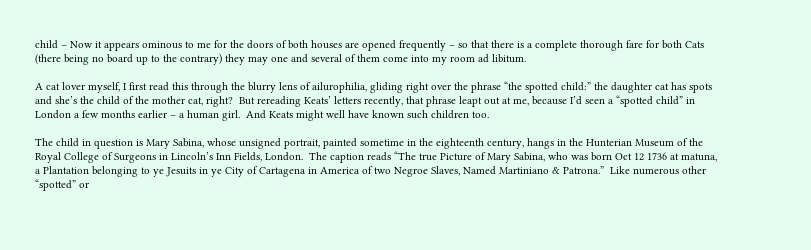child – Now it appears ominous to me for the doors of both houses are opened frequently – so that there is a complete thorough fare for both Cats (there being no board up to the contrary) they may one and several of them come into my room ad libitum.

A cat lover myself, I first read this through the blurry lens of ailurophilia, gliding right over the phrase “the spotted child:” the daughter cat has spots and she’s the child of the mother cat, right?  But rereading Keats’ letters recently, that phrase leapt out at me, because I’d seen a “spotted child” in London a few months earlier – a human girl.  And Keats might well have known such children too.

The child in question is Mary Sabina, whose unsigned portrait, painted sometime in the eighteenth century, hangs in the Hunterian Museum of the Royal College of Surgeons in Lincoln’s Inn Fields, London.  The caption reads “The true Picture of Mary Sabina, who was born Oct 12 1736 at matuna, a Plantation belonging to ye Jesuits in ye City of Cartagena in America of two Negroe Slaves, Named Martiniano & Patrona.”  Like numerous other “spotted” or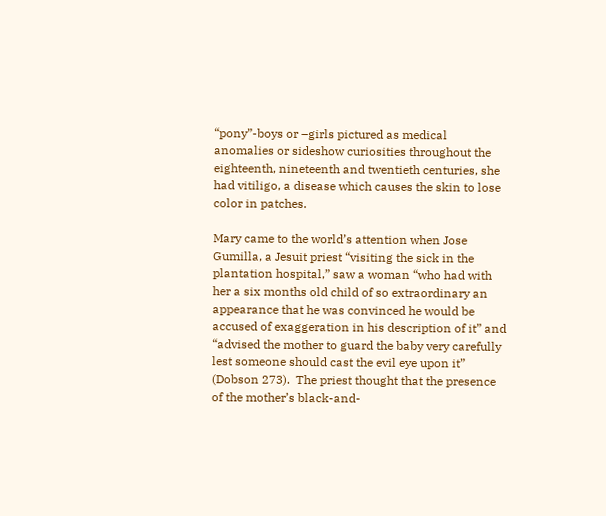“pony”-boys or –girls pictured as medical anomalies or sideshow curiosities throughout the eighteenth, nineteenth and twentieth centuries, she had vitiligo, a disease which causes the skin to lose color in patches.

Mary came to the world’s attention when Jose Gumilla, a Jesuit priest “visiting the sick in the plantation hospital,” saw a woman “who had with her a six months old child of so extraordinary an appearance that he was convinced he would be accused of exaggeration in his description of it” and “advised the mother to guard the baby very carefully lest someone should cast the evil eye upon it” (Dobson 273).  The priest thought that the presence of the mother’s black-and-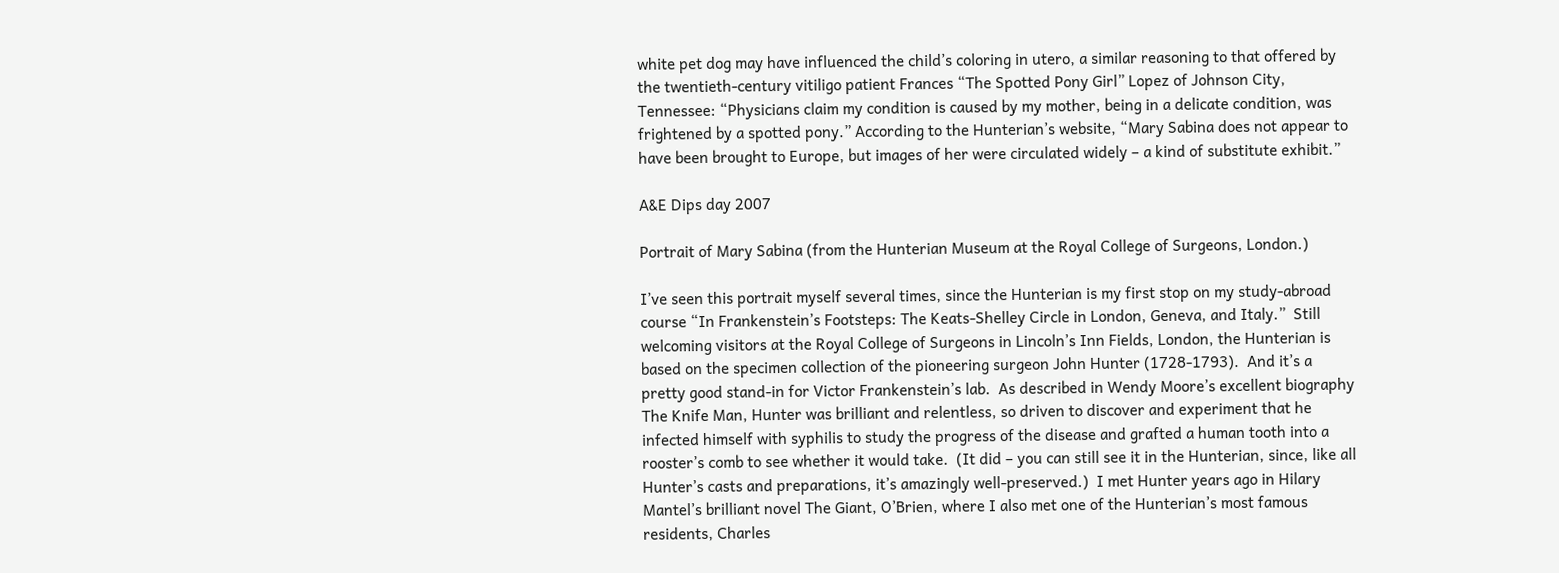white pet dog may have influenced the child’s coloring in utero, a similar reasoning to that offered by the twentieth-century vitiligo patient Frances “The Spotted Pony Girl” Lopez of Johnson City, Tennessee: “Physicians claim my condition is caused by my mother, being in a delicate condition, was frightened by a spotted pony.” According to the Hunterian’s website, “Mary Sabina does not appear to have been brought to Europe, but images of her were circulated widely – a kind of substitute exhibit.”

A&E Dips day 2007

Portrait of Mary Sabina (from the Hunterian Museum at the Royal College of Surgeons, London.)

I’ve seen this portrait myself several times, since the Hunterian is my first stop on my study-abroad course “In Frankenstein’s Footsteps: The Keats-Shelley Circle in London, Geneva, and Italy.”  Still welcoming visitors at the Royal College of Surgeons in Lincoln’s Inn Fields, London, the Hunterian is based on the specimen collection of the pioneering surgeon John Hunter (1728-1793).  And it’s a pretty good stand-in for Victor Frankenstein’s lab.  As described in Wendy Moore’s excellent biography The Knife Man, Hunter was brilliant and relentless, so driven to discover and experiment that he infected himself with syphilis to study the progress of the disease and grafted a human tooth into a rooster’s comb to see whether it would take.  (It did – you can still see it in the Hunterian, since, like all Hunter’s casts and preparations, it’s amazingly well-preserved.)  I met Hunter years ago in Hilary Mantel’s brilliant novel The Giant, O’Brien, where I also met one of the Hunterian’s most famous residents, Charles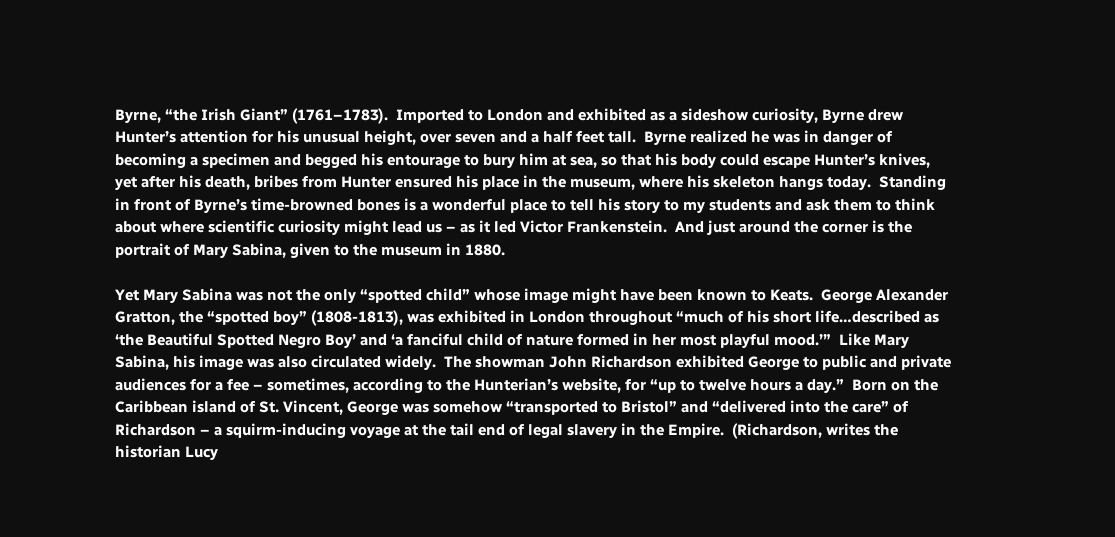Byrne, “the Irish Giant” (1761–1783).  Imported to London and exhibited as a sideshow curiosity, Byrne drew Hunter’s attention for his unusual height, over seven and a half feet tall.  Byrne realized he was in danger of becoming a specimen and begged his entourage to bury him at sea, so that his body could escape Hunter’s knives, yet after his death, bribes from Hunter ensured his place in the museum, where his skeleton hangs today.  Standing in front of Byrne’s time-browned bones is a wonderful place to tell his story to my students and ask them to think about where scientific curiosity might lead us – as it led Victor Frankenstein.  And just around the corner is the portrait of Mary Sabina, given to the museum in 1880.

Yet Mary Sabina was not the only “spotted child” whose image might have been known to Keats.  George Alexander Gratton, the “spotted boy” (1808-1813), was exhibited in London throughout “much of his short life…described as ‘the Beautiful Spotted Negro Boy’ and ‘a fanciful child of nature formed in her most playful mood.’”  Like Mary Sabina, his image was also circulated widely.  The showman John Richardson exhibited George to public and private audiences for a fee – sometimes, according to the Hunterian’s website, for “up to twelve hours a day.”  Born on the Caribbean island of St. Vincent, George was somehow “transported to Bristol” and “delivered into the care” of Richardson – a squirm-inducing voyage at the tail end of legal slavery in the Empire.  (Richardson, writes the historian Lucy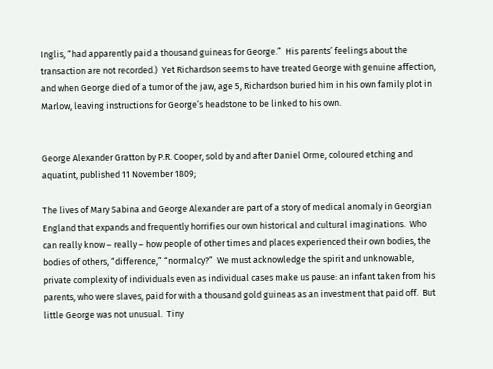Inglis, “had apparently paid a thousand guineas for George.”  His parents’ feelings about the transaction are not recorded.)  Yet Richardson seems to have treated George with genuine affection, and when George died of a tumor of the jaw, age 5, Richardson buried him in his own family plot in Marlow, leaving instructions for George’s headstone to be linked to his own.


George Alexander Gratton by P.R. Cooper, sold by and after Daniel Orme, coloured etching and aquatint, published 11 November 1809;

The lives of Mary Sabina and George Alexander are part of a story of medical anomaly in Georgian England that expands and frequently horrifies our own historical and cultural imaginations.  Who can really know – really – how people of other times and places experienced their own bodies, the bodies of others, “difference,” “normalcy?”  We must acknowledge the spirit and unknowable, private complexity of individuals even as individual cases make us pause: an infant taken from his parents, who were slaves, paid for with a thousand gold guineas as an investment that paid off.  But little George was not unusual.  Tiny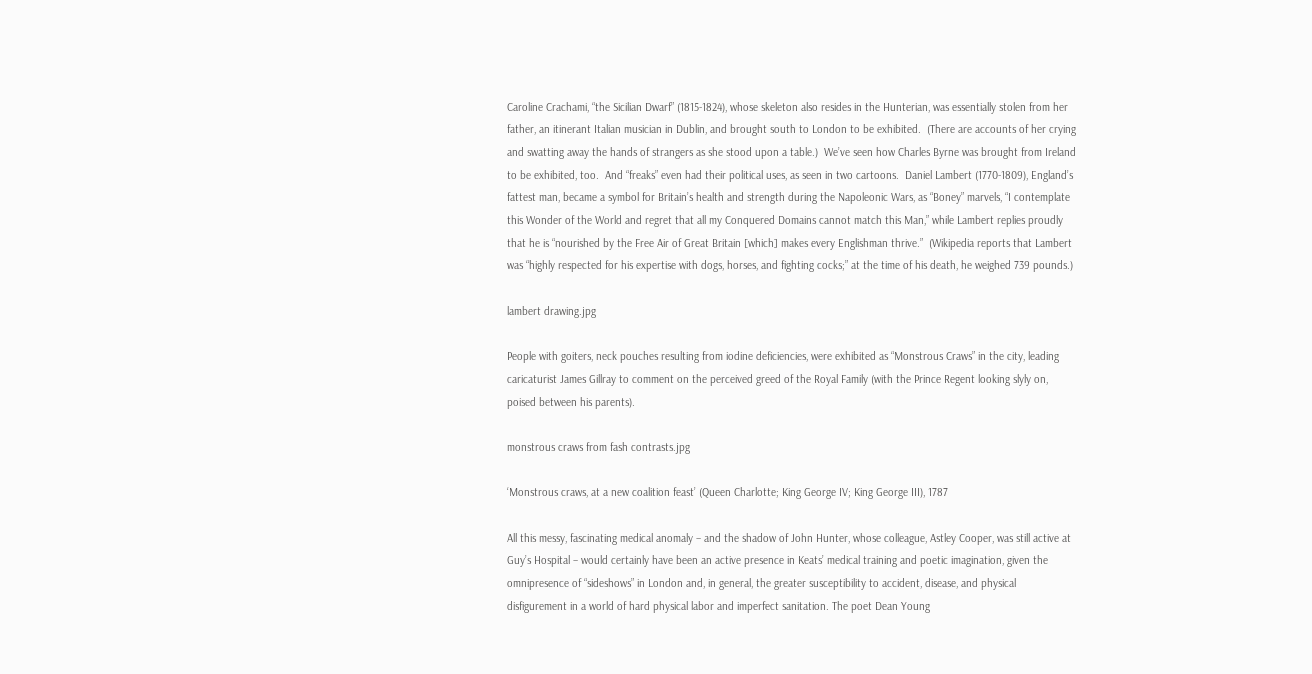Caroline Crachami, “the Sicilian Dwarf” (1815-1824), whose skeleton also resides in the Hunterian, was essentially stolen from her father, an itinerant Italian musician in Dublin, and brought south to London to be exhibited.  (There are accounts of her crying and swatting away the hands of strangers as she stood upon a table.)  We’ve seen how Charles Byrne was brought from Ireland to be exhibited, too.  And “freaks” even had their political uses, as seen in two cartoons.  Daniel Lambert (1770-1809), England’s fattest man, became a symbol for Britain’s health and strength during the Napoleonic Wars, as “Boney” marvels, “I contemplate this Wonder of the World and regret that all my Conquered Domains cannot match this Man,” while Lambert replies proudly that he is “nourished by the Free Air of Great Britain [which] makes every Englishman thrive.”  (Wikipedia reports that Lambert was “highly respected for his expertise with dogs, horses, and fighting cocks;” at the time of his death, he weighed 739 pounds.)

lambert drawing.jpg

People with goiters, neck pouches resulting from iodine deficiencies, were exhibited as “Monstrous Craws” in the city, leading caricaturist James Gillray to comment on the perceived greed of the Royal Family (with the Prince Regent looking slyly on, poised between his parents).

monstrous craws from fash contrasts.jpg

‘Monstrous craws, at a new coalition feast’ (Queen Charlotte; King George IV; King George III), 1787

All this messy, fascinating medical anomaly – and the shadow of John Hunter, whose colleague, Astley Cooper, was still active at Guy’s Hospital – would certainly have been an active presence in Keats’ medical training and poetic imagination, given the omnipresence of “sideshows” in London and, in general, the greater susceptibility to accident, disease, and physical disfigurement in a world of hard physical labor and imperfect sanitation. The poet Dean Young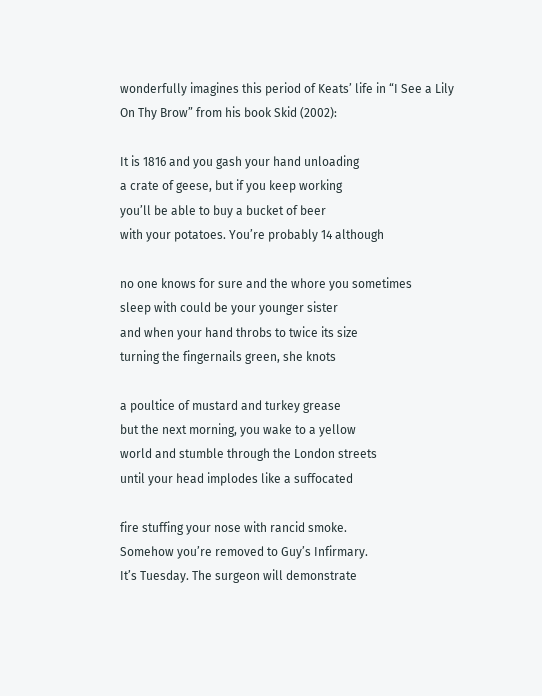wonderfully imagines this period of Keats’ life in “I See a Lily On Thy Brow” from his book Skid (2002):

It is 1816 and you gash your hand unloading
a crate of geese, but if you keep working
you’ll be able to buy a bucket of beer
with your potatoes. You’re probably 14 although

no one knows for sure and the whore you sometimes
sleep with could be your younger sister
and when your hand throbs to twice its size
turning the fingernails green, she knots

a poultice of mustard and turkey grease
but the next morning, you wake to a yellow
world and stumble through the London streets
until your head implodes like a suffocated

fire stuffing your nose with rancid smoke.
Somehow you’re removed to Guy’s Infirmary.
It’s Tuesday. The surgeon will demonstrate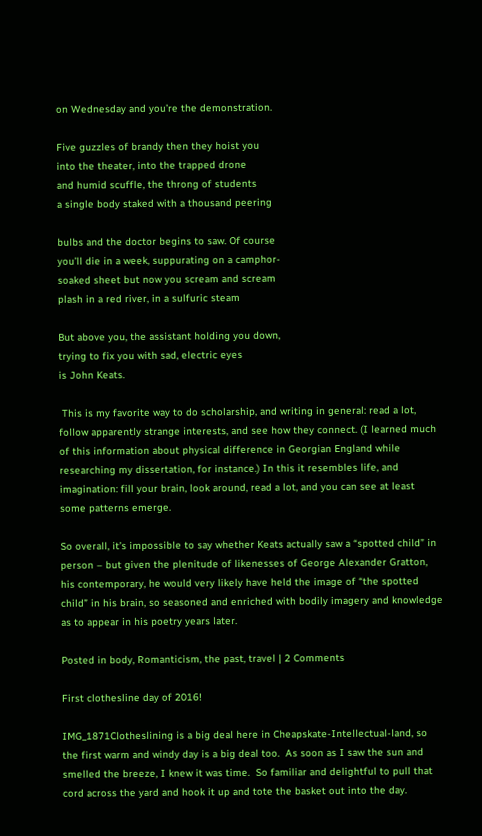on Wednesday and you’re the demonstration.

Five guzzles of brandy then they hoist you
into the theater, into the trapped drone
and humid scuffle, the throng of students
a single body staked with a thousand peering

bulbs and the doctor begins to saw. Of course
you’ll die in a week, suppurating on a camphor-
soaked sheet but now you scream and scream
plash in a red river, in a sulfuric steam

But above you, the assistant holding you down,
trying to fix you with sad, electric eyes
is John Keats.

 This is my favorite way to do scholarship, and writing in general: read a lot, follow apparently strange interests, and see how they connect. (I learned much of this information about physical difference in Georgian England while researching my dissertation, for instance.) In this it resembles life, and imagination: fill your brain, look around, read a lot, and you can see at least some patterns emerge.

So overall, it’s impossible to say whether Keats actually saw a “spotted child” in person – but given the plenitude of likenesses of George Alexander Gratton, his contemporary, he would very likely have held the image of “the spotted child” in his brain, so seasoned and enriched with bodily imagery and knowledge as to appear in his poetry years later.

Posted in body, Romanticism, the past, travel | 2 Comments

First clothesline day of 2016!

IMG_1871Clotheslining is a big deal here in Cheapskate-Intellectual-land, so the first warm and windy day is a big deal too.  As soon as I saw the sun and smelled the breeze, I knew it was time.  So familiar and delightful to pull that cord across the yard and hook it up and tote the basket out into the day.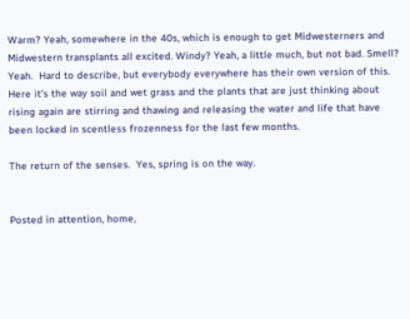Warm? Yeah, somewhere in the 40s, which is enough to get Midwesterners and Midwestern transplants all excited. Windy? Yeah, a little much, but not bad. Smell? Yeah.  Hard to describe, but everybody everywhere has their own version of this. Here it’s the way soil and wet grass and the plants that are just thinking about rising again are stirring and thawing and releasing the water and life that have been locked in scentless frozenness for the last few months.

The return of the senses.  Yes, spring is on the way.


Posted in attention, home,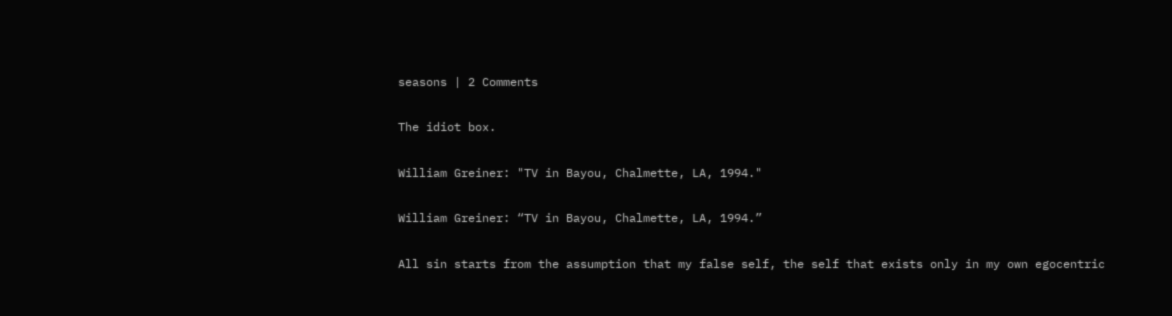seasons | 2 Comments

The idiot box.

William Greiner: "TV in Bayou, Chalmette, LA, 1994."

William Greiner: “TV in Bayou, Chalmette, LA, 1994.”

All sin starts from the assumption that my false self, the self that exists only in my own egocentric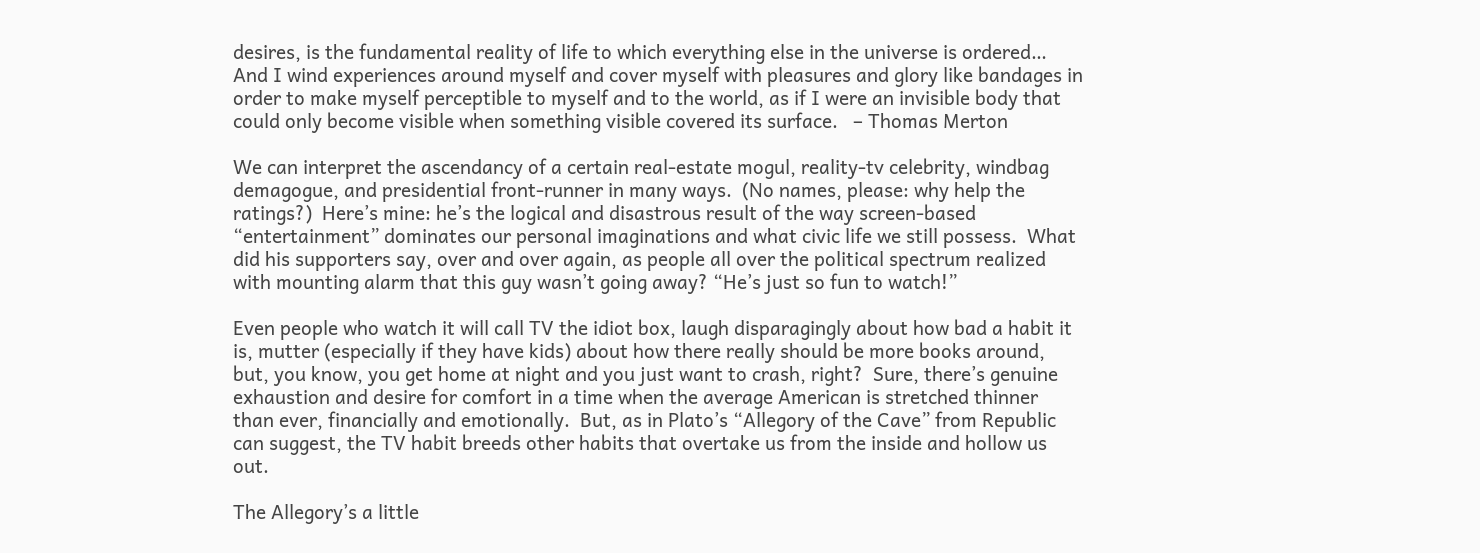desires, is the fundamental reality of life to which everything else in the universe is ordered… And I wind experiences around myself and cover myself with pleasures and glory like bandages in order to make myself perceptible to myself and to the world, as if I were an invisible body that could only become visible when something visible covered its surface.   – Thomas Merton

We can interpret the ascendancy of a certain real-estate mogul, reality-tv celebrity, windbag demagogue, and presidential front-runner in many ways.  (No names, please: why help the ratings?)  Here’s mine: he’s the logical and disastrous result of the way screen-based “entertainment” dominates our personal imaginations and what civic life we still possess.  What did his supporters say, over and over again, as people all over the political spectrum realized with mounting alarm that this guy wasn’t going away? “He’s just so fun to watch!”

Even people who watch it will call TV the idiot box, laugh disparagingly about how bad a habit it is, mutter (especially if they have kids) about how there really should be more books around, but, you know, you get home at night and you just want to crash, right?  Sure, there’s genuine exhaustion and desire for comfort in a time when the average American is stretched thinner than ever, financially and emotionally.  But, as in Plato’s “Allegory of the Cave” from Republic can suggest, the TV habit breeds other habits that overtake us from the inside and hollow us out.

The Allegory’s a little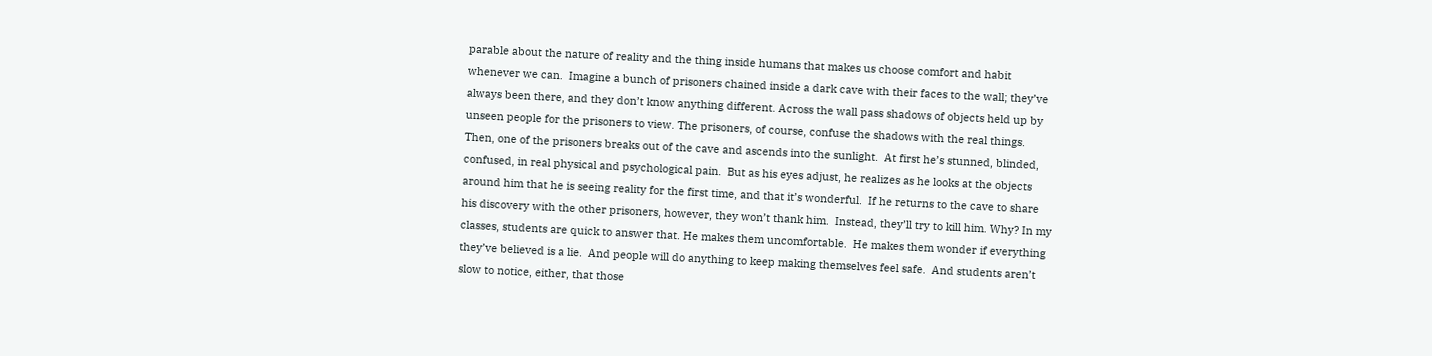parable about the nature of reality and the thing inside humans that makes us choose comfort and habit whenever we can.  Imagine a bunch of prisoners chained inside a dark cave with their faces to the wall; they’ve always been there, and they don’t know anything different. Across the wall pass shadows of objects held up by unseen people for the prisoners to view. The prisoners, of course, confuse the shadows with the real things. Then, one of the prisoners breaks out of the cave and ascends into the sunlight.  At first he’s stunned, blinded, confused, in real physical and psychological pain.  But as his eyes adjust, he realizes as he looks at the objects around him that he is seeing reality for the first time, and that it’s wonderful.  If he returns to the cave to share his discovery with the other prisoners, however, they won’t thank him.  Instead, they’ll try to kill him. Why? In my classes, students are quick to answer that. He makes them uncomfortable.  He makes them wonder if everything they’ve believed is a lie.  And people will do anything to keep making themselves feel safe.  And students aren’t slow to notice, either, that those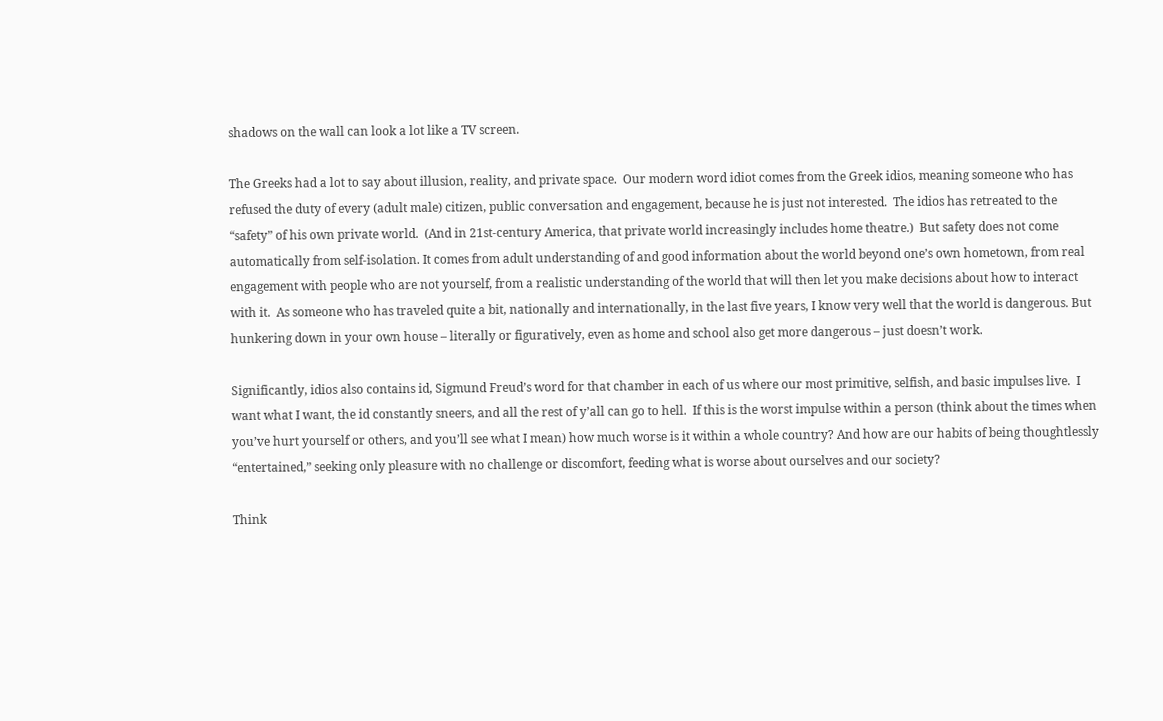shadows on the wall can look a lot like a TV screen.

The Greeks had a lot to say about illusion, reality, and private space.  Our modern word idiot comes from the Greek idios, meaning someone who has refused the duty of every (adult male) citizen, public conversation and engagement, because he is just not interested.  The idios has retreated to the “safety” of his own private world.  (And in 21st-century America, that private world increasingly includes home theatre.)  But safety does not come automatically from self-isolation. It comes from adult understanding of and good information about the world beyond one’s own hometown, from real engagement with people who are not yourself, from a realistic understanding of the world that will then let you make decisions about how to interact with it.  As someone who has traveled quite a bit, nationally and internationally, in the last five years, I know very well that the world is dangerous. But hunkering down in your own house – literally or figuratively, even as home and school also get more dangerous – just doesn’t work.

Significantly, idios also contains id, Sigmund Freud’s word for that chamber in each of us where our most primitive, selfish, and basic impulses live.  I want what I want, the id constantly sneers, and all the rest of y’all can go to hell.  If this is the worst impulse within a person (think about the times when you’ve hurt yourself or others, and you’ll see what I mean) how much worse is it within a whole country? And how are our habits of being thoughtlessly “entertained,” seeking only pleasure with no challenge or discomfort, feeding what is worse about ourselves and our society?

Think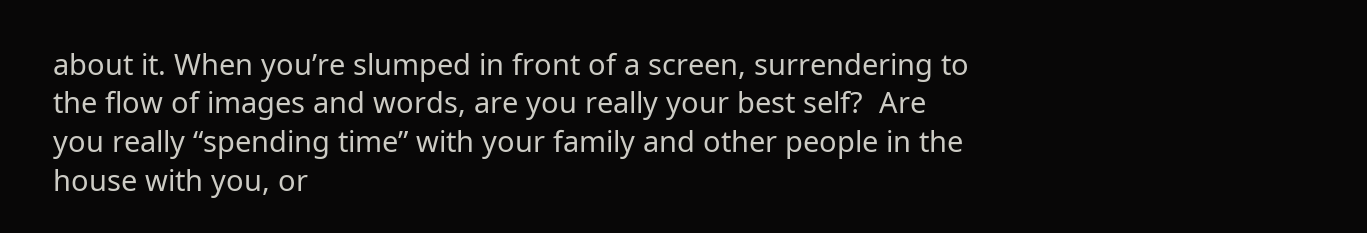about it. When you’re slumped in front of a screen, surrendering to the flow of images and words, are you really your best self?  Are you really “spending time” with your family and other people in the house with you, or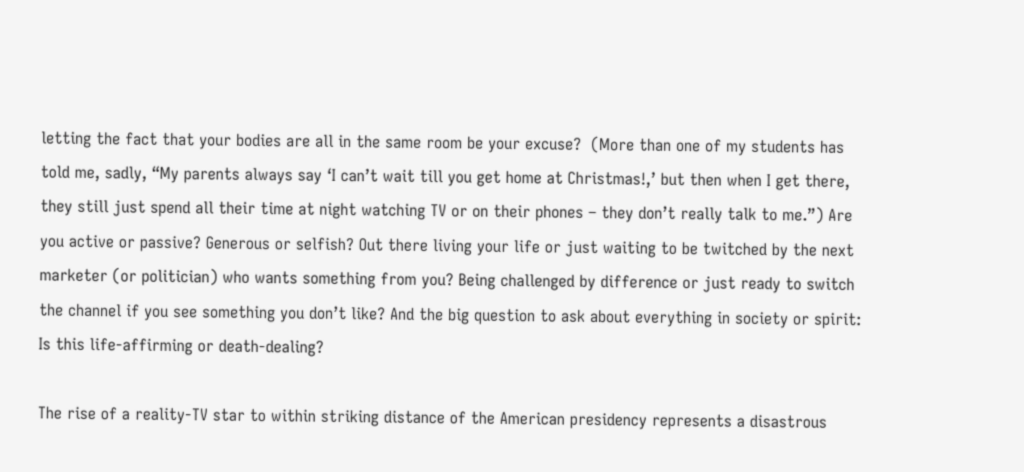letting the fact that your bodies are all in the same room be your excuse?  (More than one of my students has told me, sadly, “My parents always say ‘I can’t wait till you get home at Christmas!,’ but then when I get there, they still just spend all their time at night watching TV or on their phones – they don’t really talk to me.”) Are you active or passive? Generous or selfish? Out there living your life or just waiting to be twitched by the next marketer (or politician) who wants something from you? Being challenged by difference or just ready to switch the channel if you see something you don’t like? And the big question to ask about everything in society or spirit: Is this life-affirming or death-dealing?

The rise of a reality-TV star to within striking distance of the American presidency represents a disastrous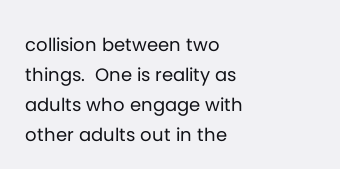collision between two things.  One is reality as adults who engage with other adults out in the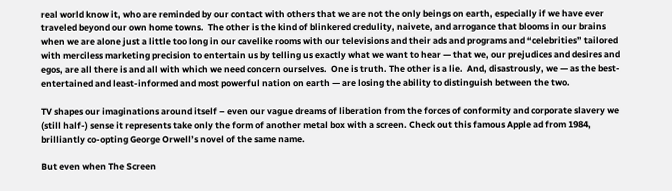real world know it, who are reminded by our contact with others that we are not the only beings on earth, especially if we have ever traveled beyond our own home towns.  The other is the kind of blinkered credulity, naivete, and arrogance that blooms in our brains when we are alone just a little too long in our cavelike rooms with our televisions and their ads and programs and “celebrities” tailored with merciless marketing precision to entertain us by telling us exactly what we want to hear — that we, our prejudices and desires and egos, are all there is and all with which we need concern ourselves.  One is truth. The other is a lie.  And, disastrously, we — as the best-entertained and least-informed and most powerful nation on earth — are losing the ability to distinguish between the two.

TV shapes our imaginations around itself – even our vague dreams of liberation from the forces of conformity and corporate slavery we (still half-) sense it represents take only the form of another metal box with a screen. Check out this famous Apple ad from 1984, brilliantly co-opting George Orwell’s novel of the same name.

But even when The Screen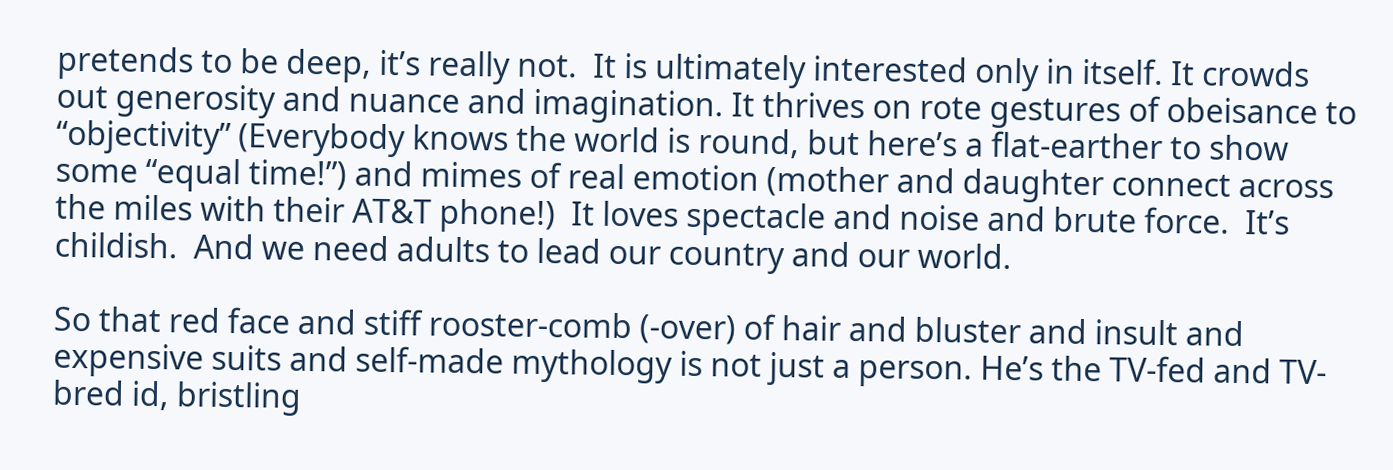pretends to be deep, it’s really not.  It is ultimately interested only in itself. It crowds out generosity and nuance and imagination. It thrives on rote gestures of obeisance to “objectivity” (Everybody knows the world is round, but here’s a flat-earther to show some “equal time!”) and mimes of real emotion (mother and daughter connect across the miles with their AT&T phone!)  It loves spectacle and noise and brute force.  It’s childish.  And we need adults to lead our country and our world.

So that red face and stiff rooster-comb (-over) of hair and bluster and insult and expensive suits and self-made mythology is not just a person. He’s the TV-fed and TV-bred id, bristling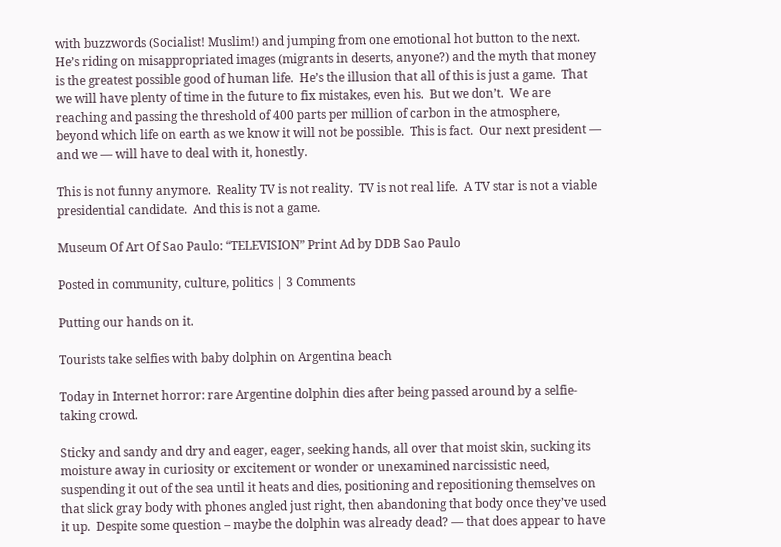with buzzwords (Socialist! Muslim!) and jumping from one emotional hot button to the next.  He’s riding on misappropriated images (migrants in deserts, anyone?) and the myth that money is the greatest possible good of human life.  He’s the illusion that all of this is just a game.  That we will have plenty of time in the future to fix mistakes, even his.  But we don’t.  We are reaching and passing the threshold of 400 parts per million of carbon in the atmosphere, beyond which life on earth as we know it will not be possible.  This is fact.  Our next president — and we — will have to deal with it, honestly.

This is not funny anymore.  Reality TV is not reality.  TV is not real life.  A TV star is not a viable presidential candidate.  And this is not a game.

Museum Of Art Of Sao Paulo: “TELEVISION” Print Ad by DDB Sao Paulo

Posted in community, culture, politics | 3 Comments

Putting our hands on it.

Tourists take selfies with baby dolphin on Argentina beach

Today in Internet horror: rare Argentine dolphin dies after being passed around by a selfie-taking crowd.

Sticky and sandy and dry and eager, eager, seeking hands, all over that moist skin, sucking its moisture away in curiosity or excitement or wonder or unexamined narcissistic need, suspending it out of the sea until it heats and dies, positioning and repositioning themselves on that slick gray body with phones angled just right, then abandoning that body once they’ve used it up.  Despite some question – maybe the dolphin was already dead? — that does appear to have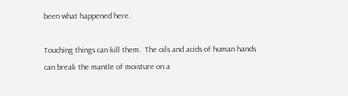been what happened here.

Touching things can kill them.  The oils and acids of human hands can break the mantle of moisture on a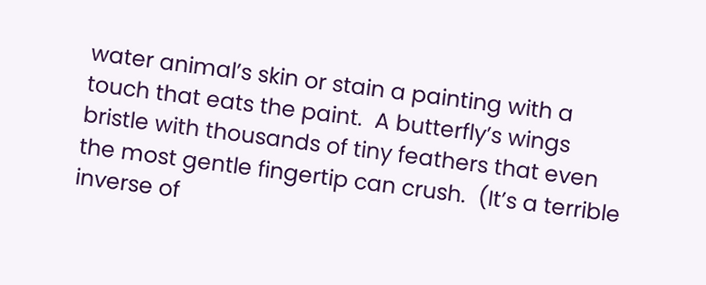water animal’s skin or stain a painting with a touch that eats the paint.  A butterfly’s wings bristle with thousands of tiny feathers that even the most gentle fingertip can crush.  (It’s a terrible inverse of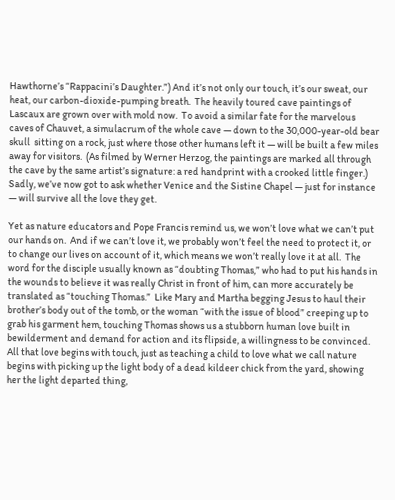Hawthorne’s “Rappacini’s Daughter.”) And it’s not only our touch, it’s our sweat, our heat, our carbon-dioxide-pumping breath.  The heavily toured cave paintings of Lascaux are grown over with mold now.  To avoid a similar fate for the marvelous caves of Chauvet, a simulacrum of the whole cave — down to the 30,000-year-old bear skull  sitting on a rock, just where those other humans left it — will be built a few miles away for visitors.  (As filmed by Werner Herzog, the paintings are marked all through the cave by the same artist’s signature: a red handprint with a crooked little finger.)  Sadly, we’ve now got to ask whether Venice and the Sistine Chapel — just for instance — will survive all the love they get.

Yet as nature educators and Pope Francis remind us, we won’t love what we can’t put our hands on.  And if we can’t love it, we probably won’t feel the need to protect it, or to change our lives on account of it, which means we won’t really love it at all.  The word for the disciple usually known as “doubting Thomas,” who had to put his hands in the wounds to believe it was really Christ in front of him, can more accurately be translated as “touching Thomas.”  Like Mary and Martha begging Jesus to haul their brother’s body out of the tomb, or the woman “with the issue of blood” creeping up to grab his garment hem, touching Thomas shows us a stubborn human love built in bewilderment and demand for action and its flipside, a willingness to be convinced.  All that love begins with touch, just as teaching a child to love what we call nature begins with picking up the light body of a dead kildeer chick from the yard, showing her the light departed thing,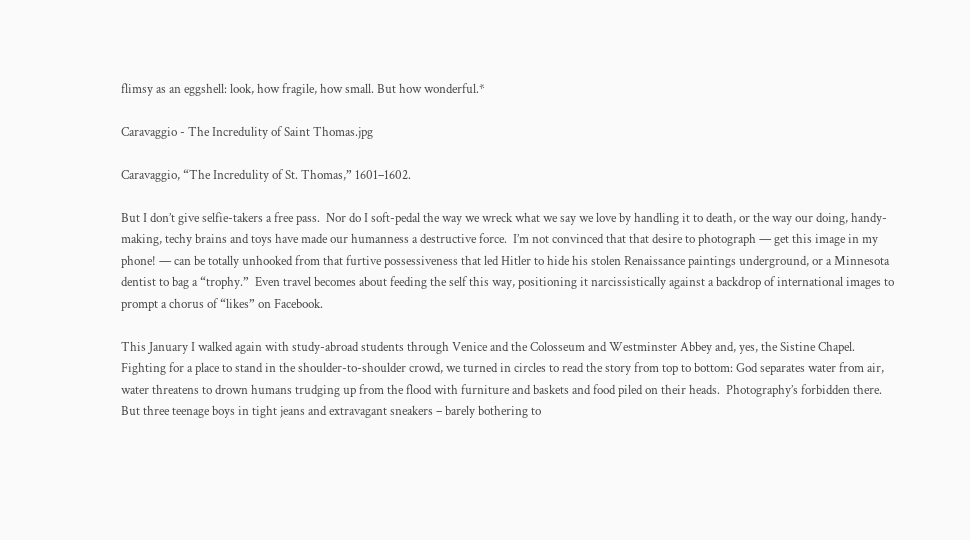flimsy as an eggshell: look, how fragile, how small. But how wonderful.*

Caravaggio - The Incredulity of Saint Thomas.jpg

Caravaggio, “The Incredulity of St. Thomas,” 1601–1602.

But I don’t give selfie-takers a free pass.  Nor do I soft-pedal the way we wreck what we say we love by handling it to death, or the way our doing, handy-making, techy brains and toys have made our humanness a destructive force.  I’m not convinced that that desire to photograph — get this image in my phone! — can be totally unhooked from that furtive possessiveness that led Hitler to hide his stolen Renaissance paintings underground, or a Minnesota dentist to bag a “trophy.”  Even travel becomes about feeding the self this way, positioning it narcissistically against a backdrop of international images to prompt a chorus of “likes” on Facebook.

This January I walked again with study-abroad students through Venice and the Colosseum and Westminster Abbey and, yes, the Sistine Chapel.  Fighting for a place to stand in the shoulder-to-shoulder crowd, we turned in circles to read the story from top to bottom: God separates water from air, water threatens to drown humans trudging up from the flood with furniture and baskets and food piled on their heads.  Photography’s forbidden there.  But three teenage boys in tight jeans and extravagant sneakers – barely bothering to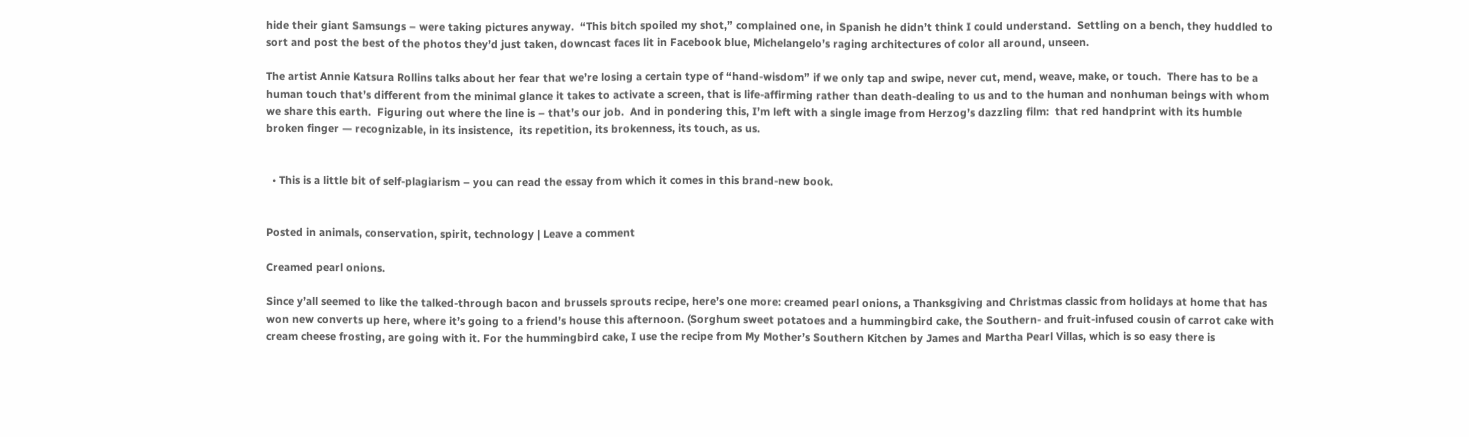hide their giant Samsungs – were taking pictures anyway.  “This bitch spoiled my shot,” complained one, in Spanish he didn’t think I could understand.  Settling on a bench, they huddled to sort and post the best of the photos they’d just taken, downcast faces lit in Facebook blue, Michelangelo’s raging architectures of color all around, unseen.

The artist Annie Katsura Rollins talks about her fear that we’re losing a certain type of “hand-wisdom” if we only tap and swipe, never cut, mend, weave, make, or touch.  There has to be a human touch that’s different from the minimal glance it takes to activate a screen, that is life-affirming rather than death-dealing to us and to the human and nonhuman beings with whom we share this earth.  Figuring out where the line is – that’s our job.  And in pondering this, I’m left with a single image from Herzog’s dazzling film:  that red handprint with its humble broken finger — recognizable, in its insistence,  its repetition, its brokenness, its touch, as us.


  • This is a little bit of self-plagiarism – you can read the essay from which it comes in this brand-new book.


Posted in animals, conservation, spirit, technology | Leave a comment

Creamed pearl onions.

Since y’all seemed to like the talked-through bacon and brussels sprouts recipe, here’s one more: creamed pearl onions, a Thanksgiving and Christmas classic from holidays at home that has won new converts up here, where it’s going to a friend’s house this afternoon. (Sorghum sweet potatoes and a hummingbird cake, the Southern- and fruit-infused cousin of carrot cake with cream cheese frosting, are going with it. For the hummingbird cake, I use the recipe from My Mother’s Southern Kitchen by James and Martha Pearl Villas, which is so easy there is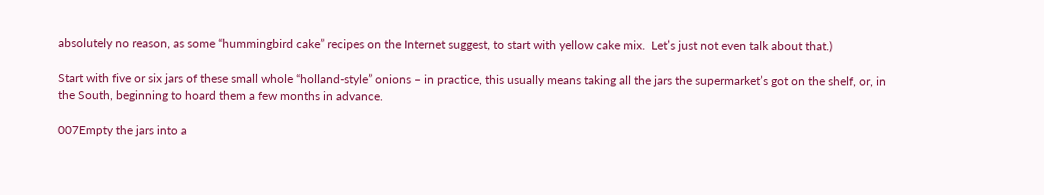absolutely no reason, as some “hummingbird cake” recipes on the Internet suggest, to start with yellow cake mix.  Let’s just not even talk about that.)

Start with five or six jars of these small whole “holland-style” onions – in practice, this usually means taking all the jars the supermarket’s got on the shelf, or, in the South, beginning to hoard them a few months in advance.

007Empty the jars into a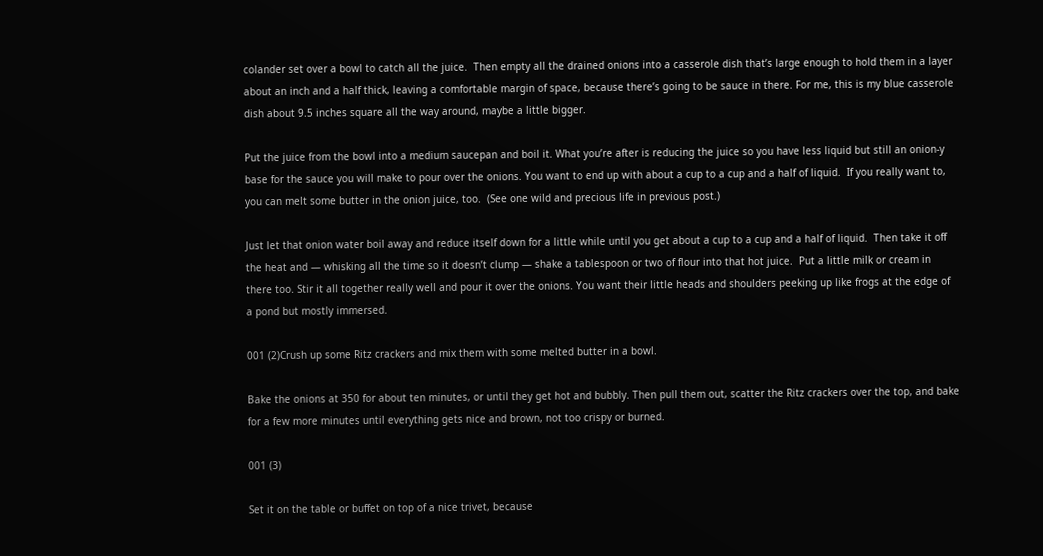colander set over a bowl to catch all the juice.  Then empty all the drained onions into a casserole dish that’s large enough to hold them in a layer about an inch and a half thick, leaving a comfortable margin of space, because there’s going to be sauce in there. For me, this is my blue casserole dish about 9.5 inches square all the way around, maybe a little bigger.

Put the juice from the bowl into a medium saucepan and boil it. What you’re after is reducing the juice so you have less liquid but still an onion-y base for the sauce you will make to pour over the onions. You want to end up with about a cup to a cup and a half of liquid.  If you really want to, you can melt some butter in the onion juice, too.  (See one wild and precious life in previous post.)

Just let that onion water boil away and reduce itself down for a little while until you get about a cup to a cup and a half of liquid.  Then take it off the heat and — whisking all the time so it doesn’t clump — shake a tablespoon or two of flour into that hot juice.  Put a little milk or cream in there too. Stir it all together really well and pour it over the onions. You want their little heads and shoulders peeking up like frogs at the edge of a pond but mostly immersed.

001 (2)Crush up some Ritz crackers and mix them with some melted butter in a bowl.

Bake the onions at 350 for about ten minutes, or until they get hot and bubbly. Then pull them out, scatter the Ritz crackers over the top, and bake for a few more minutes until everything gets nice and brown, not too crispy or burned.

001 (3)

Set it on the table or buffet on top of a nice trivet, because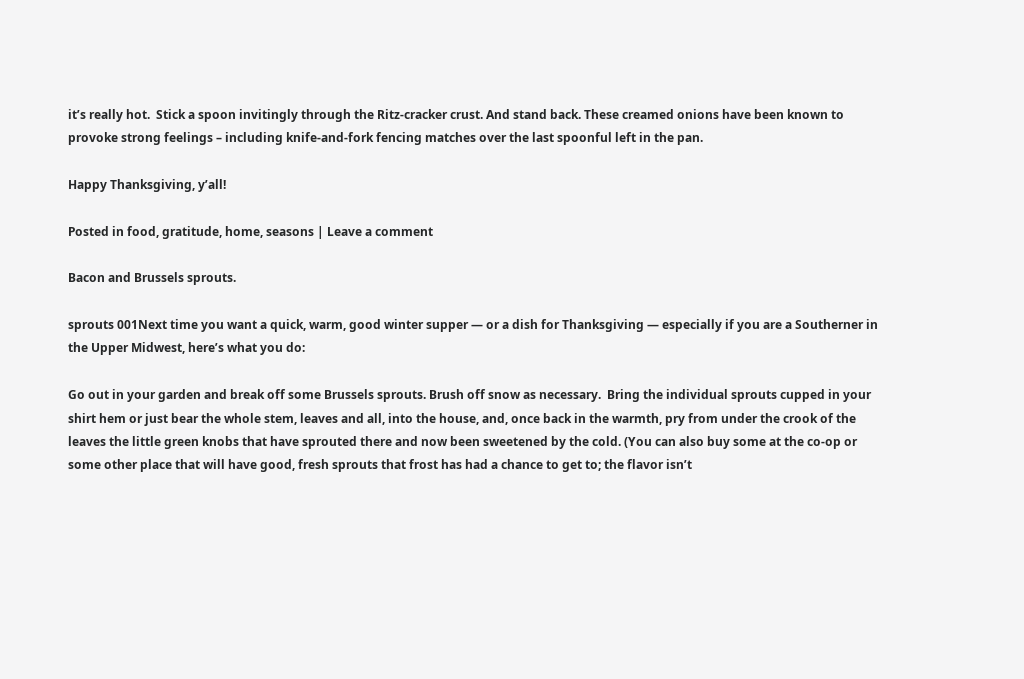it’s really hot.  Stick a spoon invitingly through the Ritz-cracker crust. And stand back. These creamed onions have been known to provoke strong feelings – including knife-and-fork fencing matches over the last spoonful left in the pan.

Happy Thanksgiving, y’all!

Posted in food, gratitude, home, seasons | Leave a comment

Bacon and Brussels sprouts.

sprouts 001Next time you want a quick, warm, good winter supper — or a dish for Thanksgiving — especially if you are a Southerner in the Upper Midwest, here’s what you do:

Go out in your garden and break off some Brussels sprouts. Brush off snow as necessary.  Bring the individual sprouts cupped in your shirt hem or just bear the whole stem, leaves and all, into the house, and, once back in the warmth, pry from under the crook of the leaves the little green knobs that have sprouted there and now been sweetened by the cold. (You can also buy some at the co-op or some other place that will have good, fresh sprouts that frost has had a chance to get to; the flavor isn’t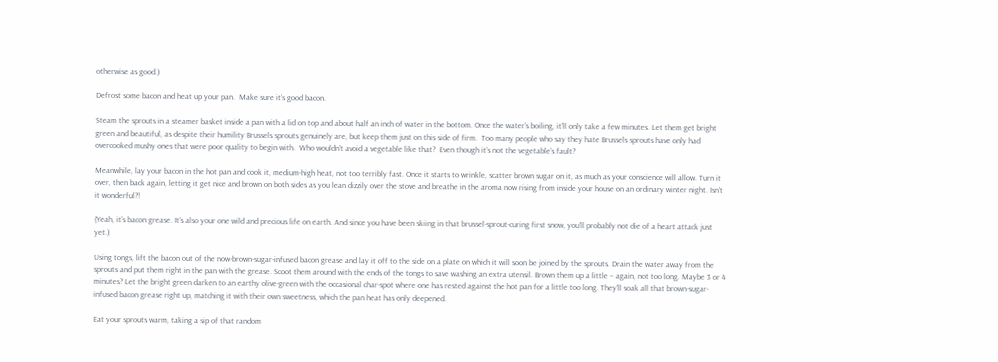otherwise as good.)

Defrost some bacon and heat up your pan.  Make sure it’s good bacon.

Steam the sprouts in a steamer basket inside a pan with a lid on top and about half an inch of water in the bottom. Once the water’s boiling, it’ll only take a few minutes. Let them get bright green and beautiful, as despite their humility Brussels sprouts genuinely are, but keep them just on this side of firm.  Too many people who say they hate Brussels sprouts have only had overcooked mushy ones that were poor quality to begin with.  Who wouldn’t avoid a vegetable like that?  Even though it’s not the vegetable’s fault?

Meanwhile, lay your bacon in the hot pan and cook it, medium-high heat, not too terribly fast. Once it starts to wrinkle, scatter brown sugar on it, as much as your conscience will allow. Turn it over, then back again, letting it get nice and brown on both sides as you lean dizzily over the stove and breathe in the aroma now rising from inside your house on an ordinary winter night. Isn’t it wonderful?!

(Yeah, it’s bacon grease. It’s also your one wild and precious life on earth. And since you have been skiing in that brussel-sprout-curing first snow, you’ll probably not die of a heart attack just yet.)

Using tongs, lift the bacon out of the now-brown-sugar-infused bacon grease and lay it off to the side on a plate on which it will soon be joined by the sprouts. Drain the water away from the sprouts and put them right in the pan with the grease. Scoot them around with the ends of the tongs to save washing an extra utensil. Brown them up a little – again, not too long. Maybe 3 or 4 minutes? Let the bright green darken to an earthy olive-green with the occasional char-spot where one has rested against the hot pan for a little too long. They’ll soak all that brown-sugar-infused bacon grease right up, matching it with their own sweetness, which the pan heat has only deepened.

Eat your sprouts warm, taking a sip of that random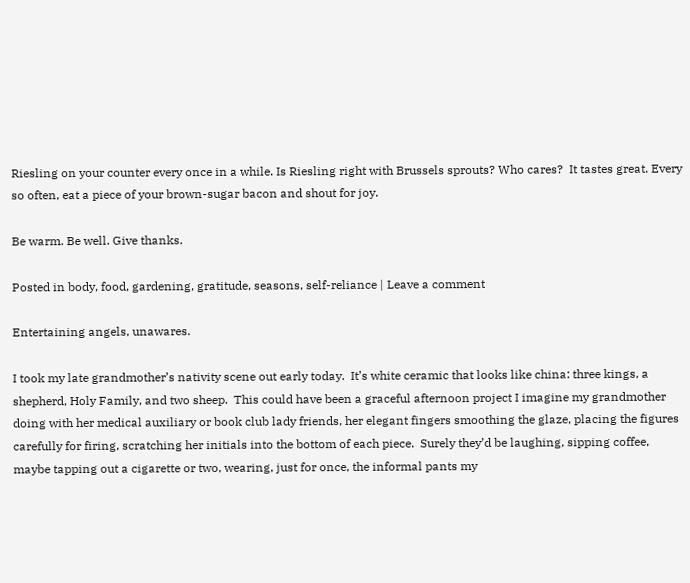Riesling on your counter every once in a while. Is Riesling right with Brussels sprouts? Who cares?  It tastes great. Every so often, eat a piece of your brown-sugar bacon and shout for joy.

Be warm. Be well. Give thanks.

Posted in body, food, gardening, gratitude, seasons, self-reliance | Leave a comment

Entertaining angels, unawares.

I took my late grandmother’s nativity scene out early today.  It’s white ceramic that looks like china: three kings, a shepherd, Holy Family, and two sheep.  This could have been a graceful afternoon project I imagine my grandmother doing with her medical auxiliary or book club lady friends, her elegant fingers smoothing the glaze, placing the figures carefully for firing, scratching her initials into the bottom of each piece.  Surely they’d be laughing, sipping coffee, maybe tapping out a cigarette or two, wearing, just for once, the informal pants my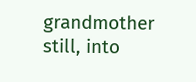grandmother still, into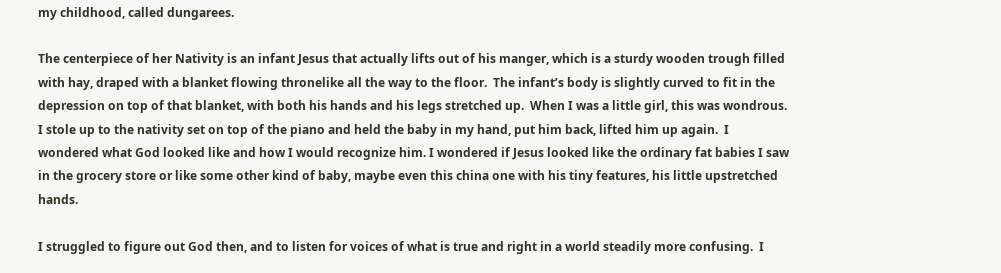my childhood, called dungarees.

The centerpiece of her Nativity is an infant Jesus that actually lifts out of his manger, which is a sturdy wooden trough filled with hay, draped with a blanket flowing thronelike all the way to the floor.  The infant’s body is slightly curved to fit in the depression on top of that blanket, with both his hands and his legs stretched up.  When I was a little girl, this was wondrous. I stole up to the nativity set on top of the piano and held the baby in my hand, put him back, lifted him up again.  I wondered what God looked like and how I would recognize him. I wondered if Jesus looked like the ordinary fat babies I saw in the grocery store or like some other kind of baby, maybe even this china one with his tiny features, his little upstretched hands.

I struggled to figure out God then, and to listen for voices of what is true and right in a world steadily more confusing.  I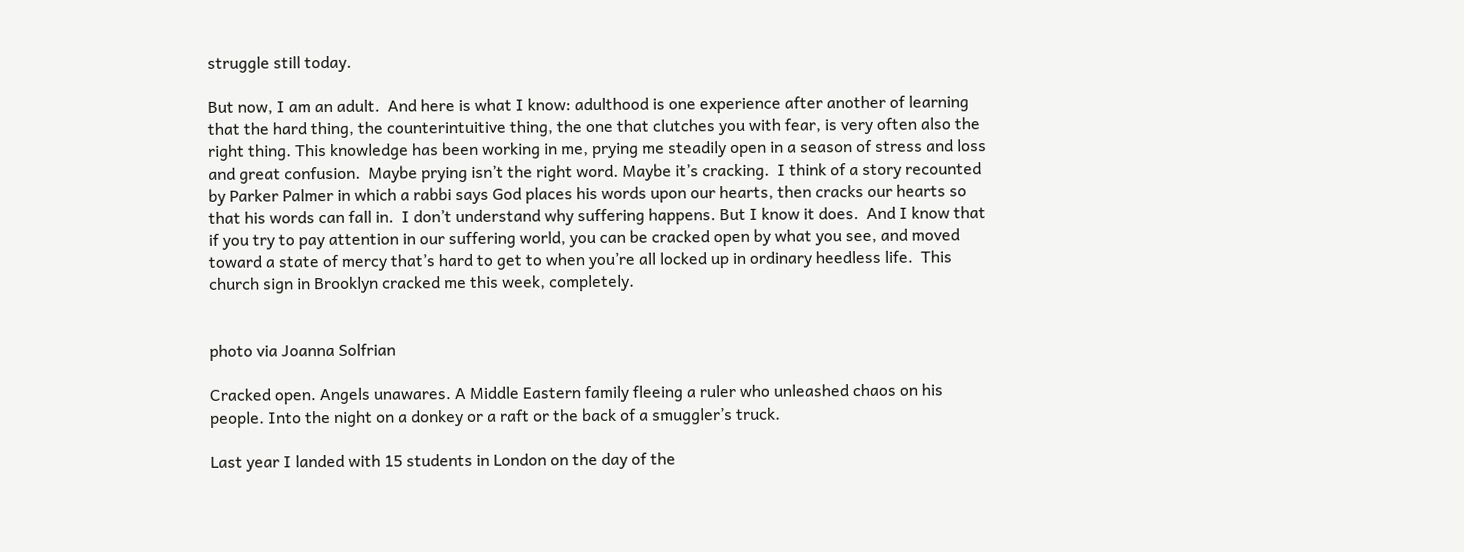struggle still today.

But now, I am an adult.  And here is what I know: adulthood is one experience after another of learning that the hard thing, the counterintuitive thing, the one that clutches you with fear, is very often also the right thing. This knowledge has been working in me, prying me steadily open in a season of stress and loss and great confusion.  Maybe prying isn’t the right word. Maybe it’s cracking.  I think of a story recounted by Parker Palmer in which a rabbi says God places his words upon our hearts, then cracks our hearts so that his words can fall in.  I don’t understand why suffering happens. But I know it does.  And I know that if you try to pay attention in our suffering world, you can be cracked open by what you see, and moved toward a state of mercy that’s hard to get to when you’re all locked up in ordinary heedless life.  This church sign in Brooklyn cracked me this week, completely.


photo via Joanna Solfrian

Cracked open. Angels unawares. A Middle Eastern family fleeing a ruler who unleashed chaos on his people. Into the night on a donkey or a raft or the back of a smuggler’s truck.

Last year I landed with 15 students in London on the day of the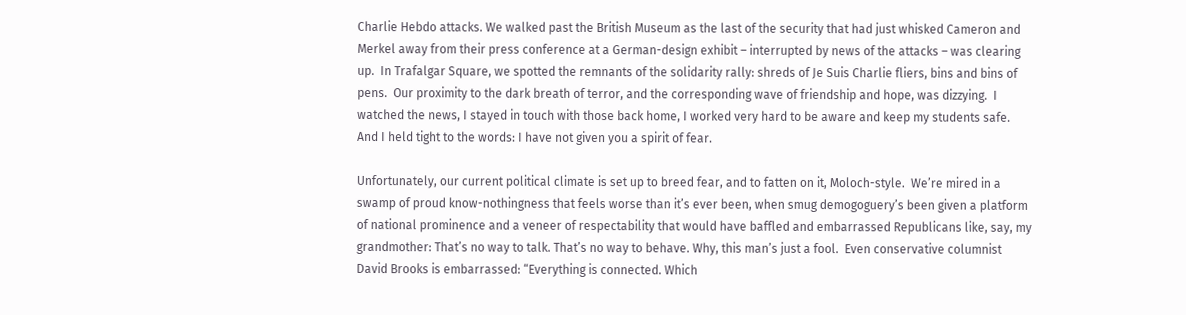Charlie Hebdo attacks. We walked past the British Museum as the last of the security that had just whisked Cameron and Merkel away from their press conference at a German-design exhibit – interrupted by news of the attacks – was clearing up.  In Trafalgar Square, we spotted the remnants of the solidarity rally: shreds of Je Suis Charlie fliers, bins and bins of pens.  Our proximity to the dark breath of terror, and the corresponding wave of friendship and hope, was dizzying.  I watched the news, I stayed in touch with those back home, I worked very hard to be aware and keep my students safe.  And I held tight to the words: I have not given you a spirit of fear.

Unfortunately, our current political climate is set up to breed fear, and to fatten on it, Moloch-style.  We’re mired in a swamp of proud know-nothingness that feels worse than it’s ever been, when smug demogoguery’s been given a platform of national prominence and a veneer of respectability that would have baffled and embarrassed Republicans like, say, my grandmother: That’s no way to talk. That’s no way to behave. Why, this man’s just a fool.  Even conservative columnist David Brooks is embarrassed: “Everything is connected. Which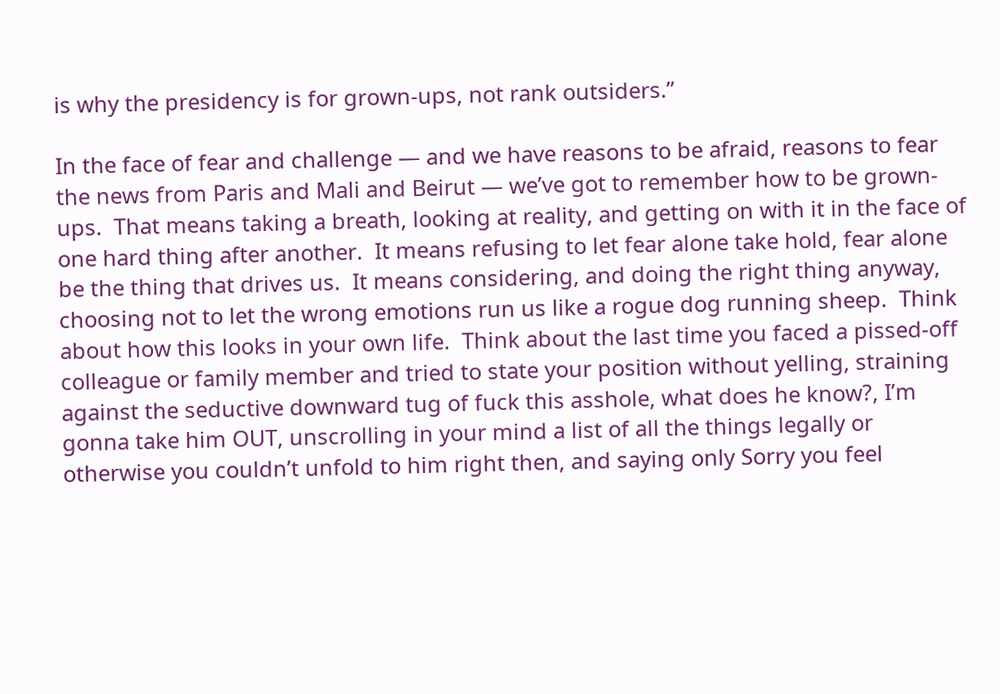is why the presidency is for grown-ups, not rank outsiders.”

In the face of fear and challenge — and we have reasons to be afraid, reasons to fear the news from Paris and Mali and Beirut — we’ve got to remember how to be grown-ups.  That means taking a breath, looking at reality, and getting on with it in the face of one hard thing after another.  It means refusing to let fear alone take hold, fear alone be the thing that drives us.  It means considering, and doing the right thing anyway, choosing not to let the wrong emotions run us like a rogue dog running sheep.  Think about how this looks in your own life.  Think about the last time you faced a pissed-off colleague or family member and tried to state your position without yelling, straining against the seductive downward tug of fuck this asshole, what does he know?, I’m gonna take him OUT, unscrolling in your mind a list of all the things legally or otherwise you couldn’t unfold to him right then, and saying only Sorry you feel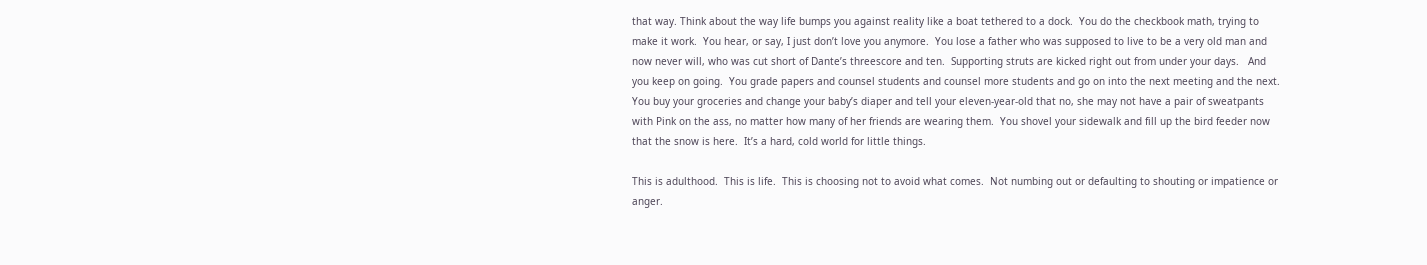that way. Think about the way life bumps you against reality like a boat tethered to a dock.  You do the checkbook math, trying to make it work.  You hear, or say, I just don’t love you anymore.  You lose a father who was supposed to live to be a very old man and now never will, who was cut short of Dante’s threescore and ten.  Supporting struts are kicked right out from under your days.   And you keep on going.  You grade papers and counsel students and counsel more students and go on into the next meeting and the next.  You buy your groceries and change your baby’s diaper and tell your eleven-year-old that no, she may not have a pair of sweatpants with Pink on the ass, no matter how many of her friends are wearing them.  You shovel your sidewalk and fill up the bird feeder now that the snow is here.  It’s a hard, cold world for little things.

This is adulthood.  This is life.  This is choosing not to avoid what comes.  Not numbing out or defaulting to shouting or impatience or anger.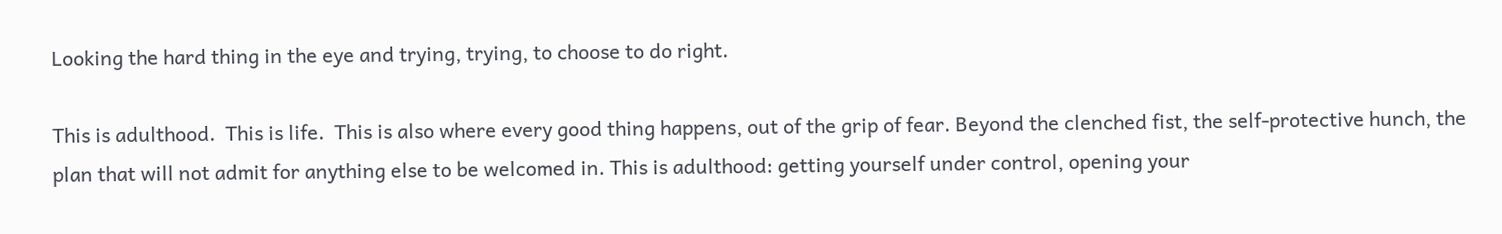Looking the hard thing in the eye and trying, trying, to choose to do right.

This is adulthood.  This is life.  This is also where every good thing happens, out of the grip of fear. Beyond the clenched fist, the self-protective hunch, the plan that will not admit for anything else to be welcomed in. This is adulthood: getting yourself under control, opening your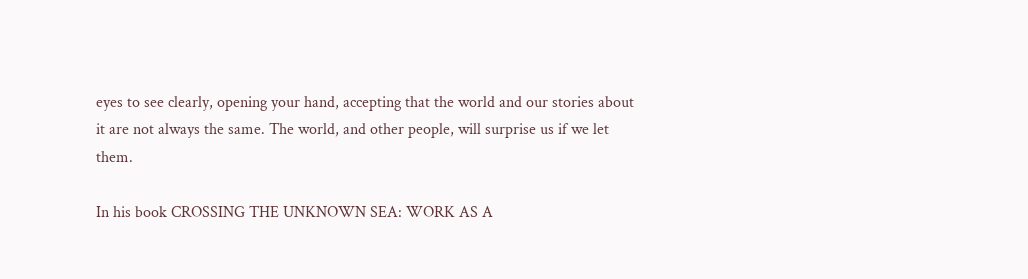eyes to see clearly, opening your hand, accepting that the world and our stories about it are not always the same. The world, and other people, will surprise us if we let them.

In his book CROSSING THE UNKNOWN SEA: WORK AS A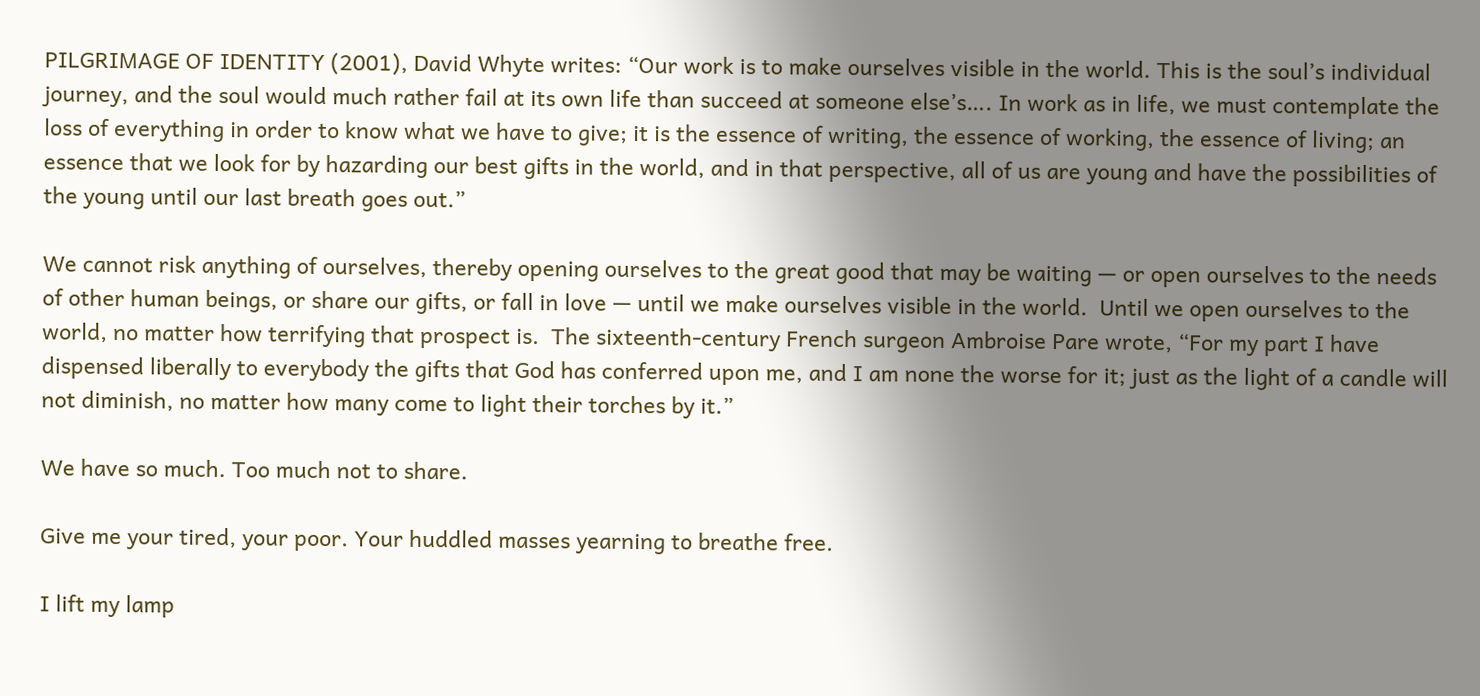PILGRIMAGE OF IDENTITY (2001), David Whyte writes: “Our work is to make ourselves visible in the world. This is the soul’s individual journey, and the soul would much rather fail at its own life than succeed at someone else’s…. In work as in life, we must contemplate the loss of everything in order to know what we have to give; it is the essence of writing, the essence of working, the essence of living; an essence that we look for by hazarding our best gifts in the world, and in that perspective, all of us are young and have the possibilities of the young until our last breath goes out.”

We cannot risk anything of ourselves, thereby opening ourselves to the great good that may be waiting — or open ourselves to the needs of other human beings, or share our gifts, or fall in love — until we make ourselves visible in the world.  Until we open ourselves to the world, no matter how terrifying that prospect is.  The sixteenth-century French surgeon Ambroise Pare wrote, “For my part I have dispensed liberally to everybody the gifts that God has conferred upon me, and I am none the worse for it; just as the light of a candle will not diminish, no matter how many come to light their torches by it.”

We have so much. Too much not to share.

Give me your tired, your poor. Your huddled masses yearning to breathe free.

I lift my lamp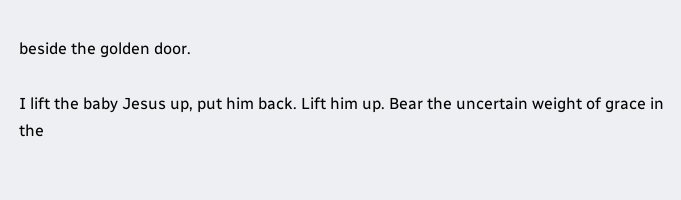beside the golden door.

I lift the baby Jesus up, put him back. Lift him up. Bear the uncertain weight of grace in the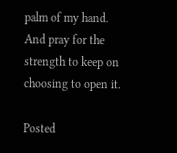palm of my hand.  And pray for the strength to keep on choosing to open it.

Posted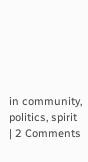in community, politics, spirit | 2 Comments